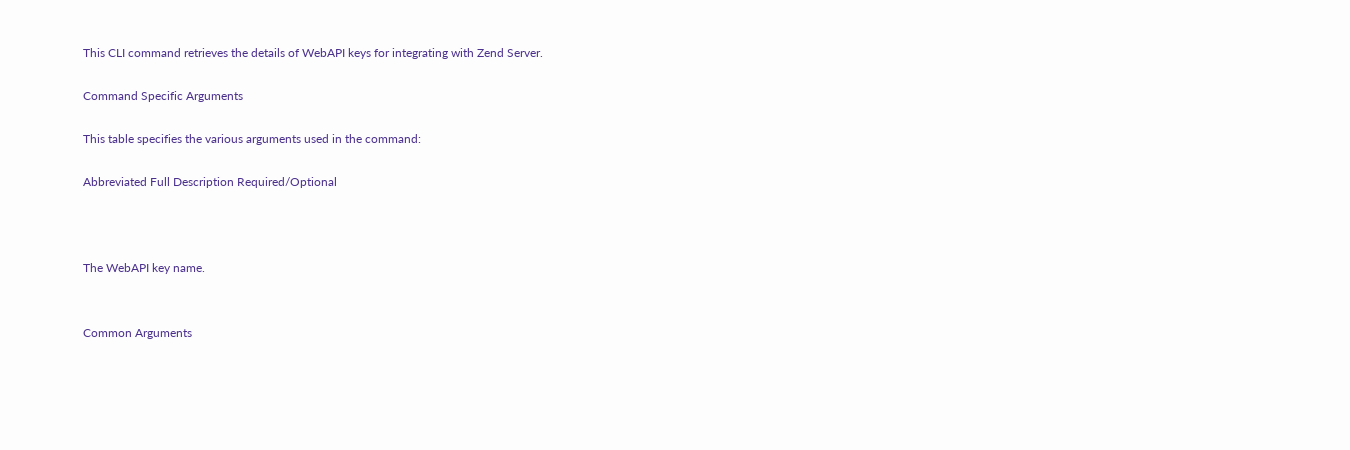This CLI command retrieves the details of WebAPI keys for integrating with Zend Server.

Command Specific Arguments

This table specifies the various arguments used in the command:

Abbreviated Full Description Required/Optional



The WebAPI key name.


Common Arguments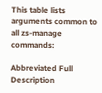This table lists arguments common to all zs-manage commands:

Abbreviated Full Description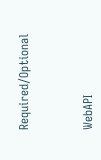Required/Optional



WebAPI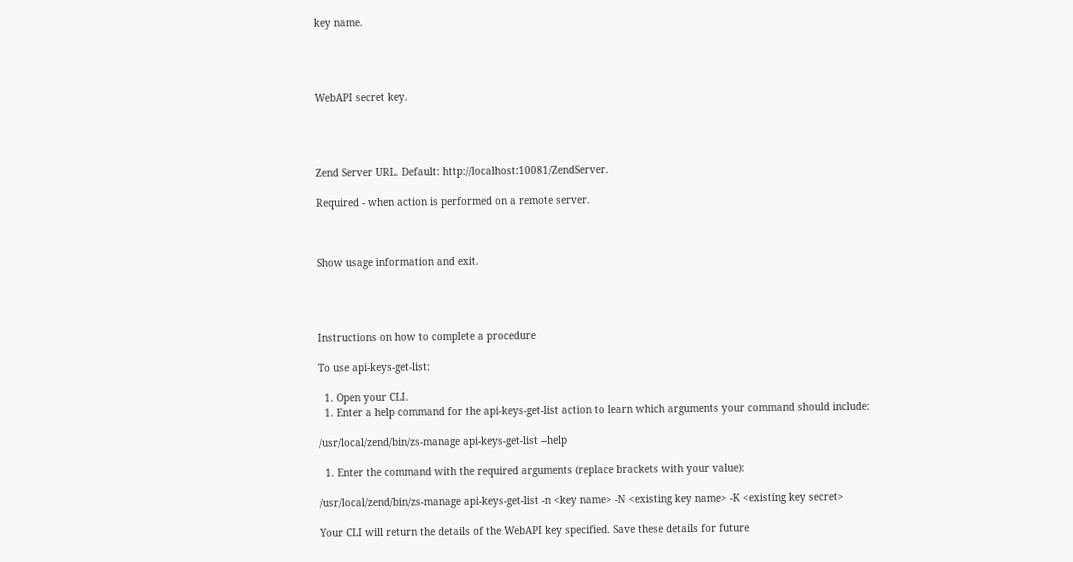key name.




WebAPI secret key.




Zend Server URL. Default: http://localhost:10081/ZendServer.

Required - when action is performed on a remote server.



Show usage information and exit.




Instructions on how to complete a procedure

To use api-keys-get-list:

  1. Open your CLI.
  1. Enter a help command for the api-keys-get-list action to learn which arguments your command should include:

/usr/local/zend/bin/zs-manage api-keys-get-list --help

  1. Enter the command with the required arguments (replace brackets with your value):

/usr/local/zend/bin/zs-manage api-keys-get-list -n <key name> -N <existing key name> -K <existing key secret>

Your CLI will return the details of the WebAPI key specified. Save these details for future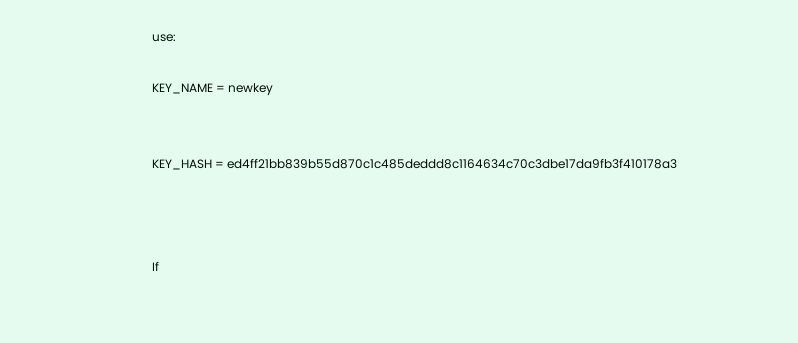use:

KEY_NAME = newkey


KEY_HASH = ed4ff21bb839b55d870c1c485deddd8c1164634c70c3dbe17da9fb3f410178a3



If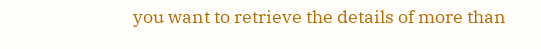you want to retrieve the details of more than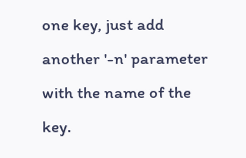one key, just add another '-n' parameter with the name of the key.